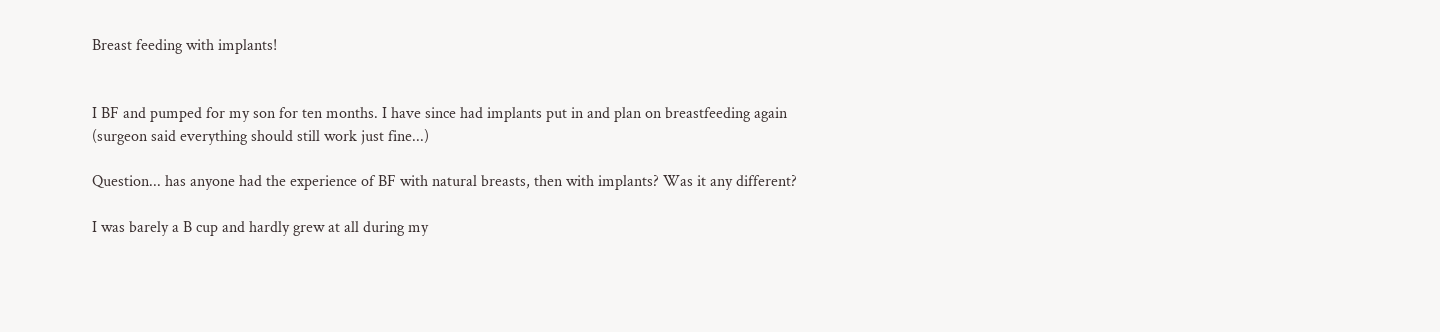Breast feeding with implants!


I BF and pumped for my son for ten months. I have since had implants put in and plan on breastfeeding again (surgeon said everything should still work just fine...)

Question... has anyone had the experience of BF with natural breasts, then with implants? Was it any different?

I was barely a B cup and hardly grew at all during my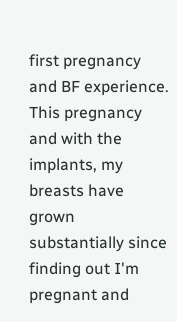first pregnancy and BF experience. This pregnancy and with the implants, my breasts have grown substantially since finding out I'm pregnant and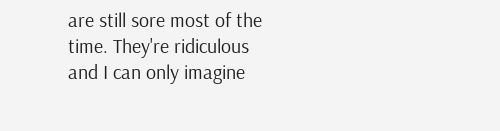are still sore most of the time. They're ridiculous and I can only imagine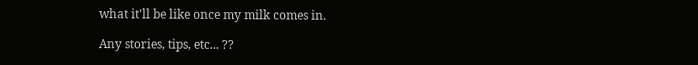what it'll be like once my milk comes in.

Any stories, tips, etc... ??